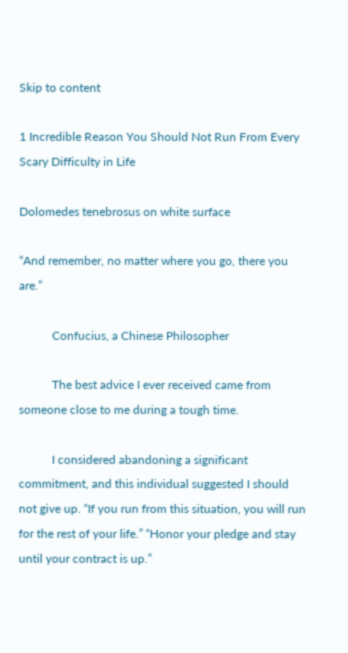Skip to content

1 Incredible Reason You Should Not Run From Every Scary Difficulty in Life

Dolomedes tenebrosus on white surface

“And remember, no matter where you go, there you are.”

           Confucius, a Chinese Philosopher

           The best advice I ever received came from someone close to me during a tough time.

           I considered abandoning a significant commitment, and this individual suggested I should not give up. “If you run from this situation, you will run for the rest of your life.” “Honor your pledge and stay until your contract is up.”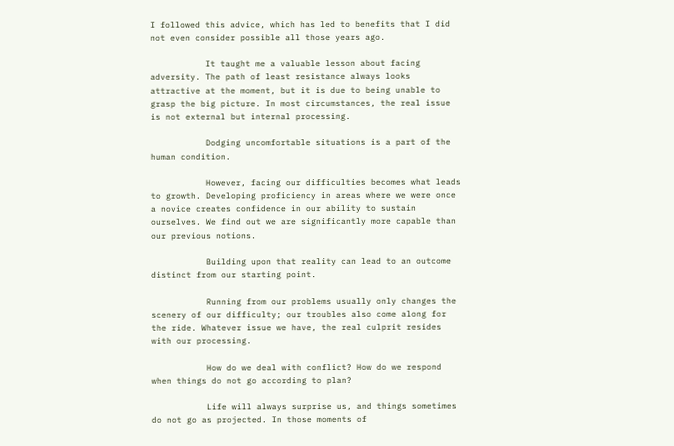I followed this advice, which has led to benefits that I did not even consider possible all those years ago.

           It taught me a valuable lesson about facing adversity. The path of least resistance always looks attractive at the moment, but it is due to being unable to grasp the big picture. In most circumstances, the real issue is not external but internal processing.

           Dodging uncomfortable situations is a part of the human condition.

           However, facing our difficulties becomes what leads to growth. Developing proficiency in areas where we were once a novice creates confidence in our ability to sustain ourselves. We find out we are significantly more capable than our previous notions.

           Building upon that reality can lead to an outcome distinct from our starting point.

           Running from our problems usually only changes the scenery of our difficulty; our troubles also come along for the ride. Whatever issue we have, the real culprit resides with our processing.

           How do we deal with conflict? How do we respond when things do not go according to plan?

           Life will always surprise us, and things sometimes do not go as projected. In those moments of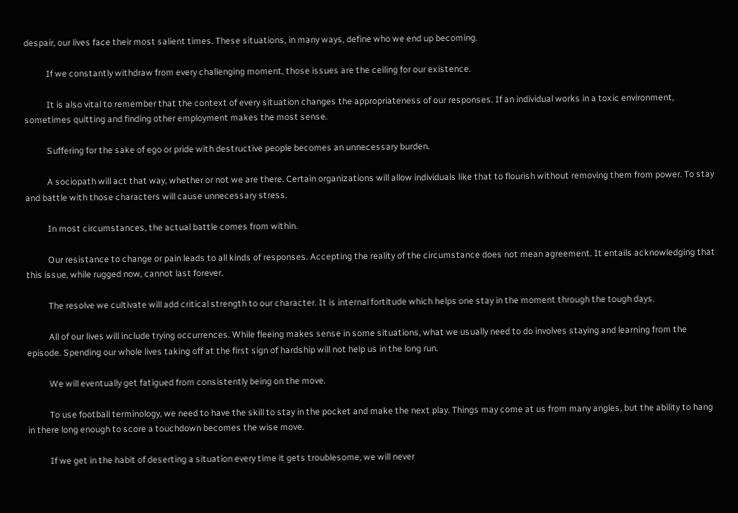despair, our lives face their most salient times. These situations, in many ways, define who we end up becoming.

           If we constantly withdraw from every challenging moment, those issues are the ceiling for our existence.

           It is also vital to remember that the context of every situation changes the appropriateness of our responses. If an individual works in a toxic environment, sometimes quitting and finding other employment makes the most sense.

           Suffering for the sake of ego or pride with destructive people becomes an unnecessary burden.

           A sociopath will act that way, whether or not we are there. Certain organizations will allow individuals like that to flourish without removing them from power. To stay and battle with those characters will cause unnecessary stress.

           In most circumstances, the actual battle comes from within.

           Our resistance to change or pain leads to all kinds of responses. Accepting the reality of the circumstance does not mean agreement. It entails acknowledging that this issue, while rugged now, cannot last forever.

           The resolve we cultivate will add critical strength to our character. It is internal fortitude which helps one stay in the moment through the tough days.

           All of our lives will include trying occurrences. While fleeing makes sense in some situations, what we usually need to do involves staying and learning from the episode. Spending our whole lives taking off at the first sign of hardship will not help us in the long run.

           We will eventually get fatigued from consistently being on the move.

           To use football terminology, we need to have the skill to stay in the pocket and make the next play. Things may come at us from many angles, but the ability to hang in there long enough to score a touchdown becomes the wise move.

           If we get in the habit of deserting a situation every time it gets troublesome, we will never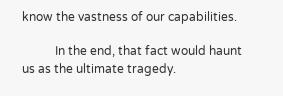know the vastness of our capabilities.

           In the end, that fact would haunt us as the ultimate tragedy.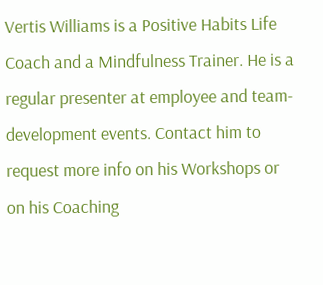Vertis Williams is a Positive Habits Life Coach and a Mindfulness Trainer. He is a regular presenter at employee and team-development events. Contact him to request more info on his Workshops or on his Coaching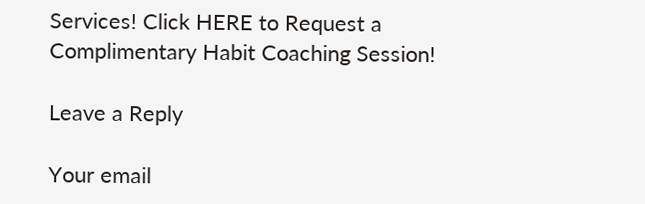Services! Click HERE to Request a Complimentary Habit Coaching Session!

Leave a Reply

Your email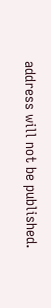address will not be published.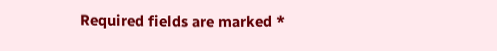Required fields are marked *